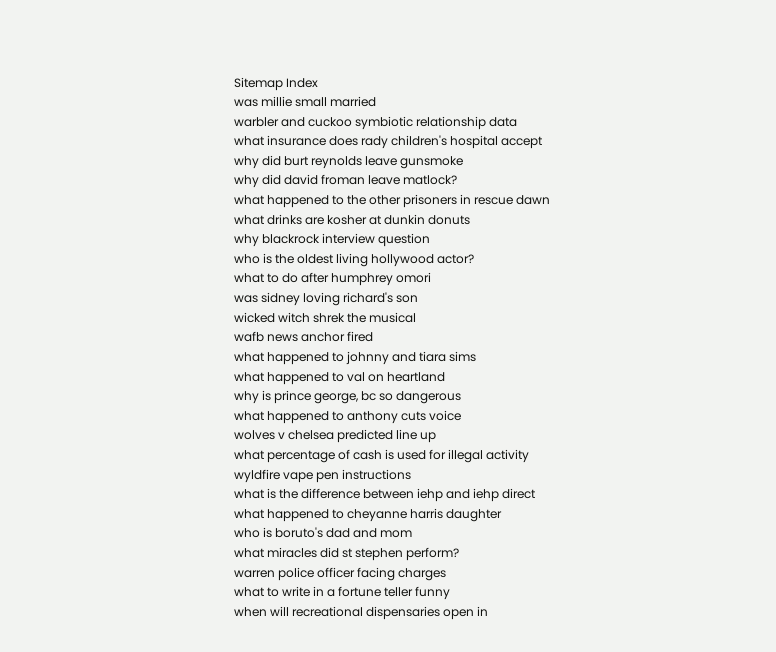Sitemap Index
was millie small married
warbler and cuckoo symbiotic relationship data
what insurance does rady children's hospital accept
why did burt reynolds leave gunsmoke
why did david froman leave matlock?
what happened to the other prisoners in rescue dawn
what drinks are kosher at dunkin donuts
why blackrock interview question
who is the oldest living hollywood actor?
what to do after humphrey omori
was sidney loving richard's son
wicked witch shrek the musical
wafb news anchor fired
what happened to johnny and tiara sims
what happened to val on heartland
why is prince george, bc so dangerous
what happened to anthony cuts voice
wolves v chelsea predicted line up
what percentage of cash is used for illegal activity
wyldfire vape pen instructions
what is the difference between iehp and iehp direct
what happened to cheyanne harris daughter
who is boruto's dad and mom
what miracles did st stephen perform?
warren police officer facing charges
what to write in a fortune teller funny
when will recreational dispensaries open in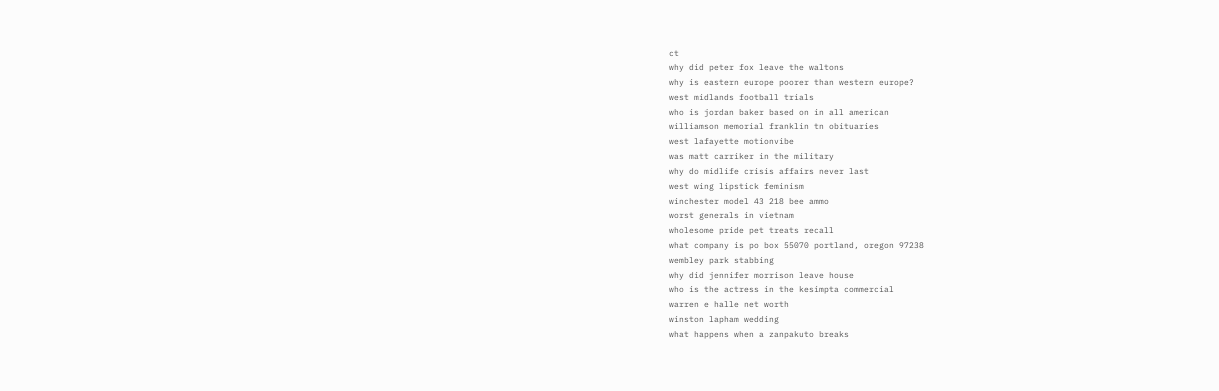ct
why did peter fox leave the waltons
why is eastern europe poorer than western europe?
west midlands football trials
who is jordan baker based on in all american
williamson memorial franklin tn obituaries
west lafayette motionvibe
was matt carriker in the military
why do midlife crisis affairs never last
west wing lipstick feminism
winchester model 43 218 bee ammo
worst generals in vietnam
wholesome pride pet treats recall
what company is po box 55070 portland, oregon 97238
wembley park stabbing
why did jennifer morrison leave house
who is the actress in the kesimpta commercial
warren e halle net worth
winston lapham wedding
what happens when a zanpakuto breaks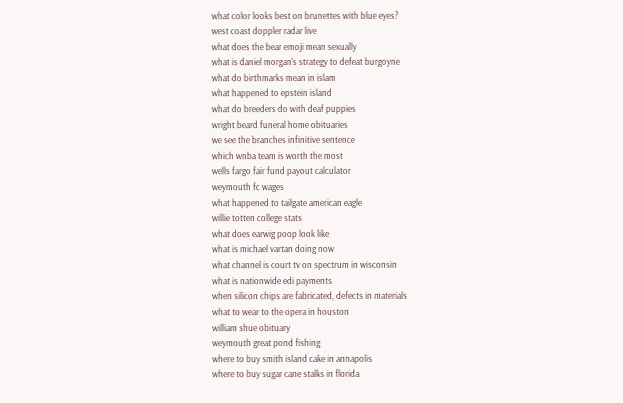what color looks best on brunettes with blue eyes?
west coast doppler radar live
what does the bear emoji mean sexually
what is daniel morgan's strategy to defeat burgoyne
what do birthmarks mean in islam
what happened to epstein island
what do breeders do with deaf puppies
wright beard funeral home obituaries
we see the branches infinitive sentence
which wnba team is worth the most
wells fargo fair fund payout calculator
weymouth fc wages
what happened to tailgate american eagle
willie totten college stats
what does earwig poop look like
what is michael vartan doing now
what channel is court tv on spectrum in wisconsin
what is nationwide edi payments
when silicon chips are fabricated, defects in materials
what to wear to the opera in houston
william shue obituary
weymouth great pond fishing
where to buy smith island cake in annapolis
where to buy sugar cane stalks in florida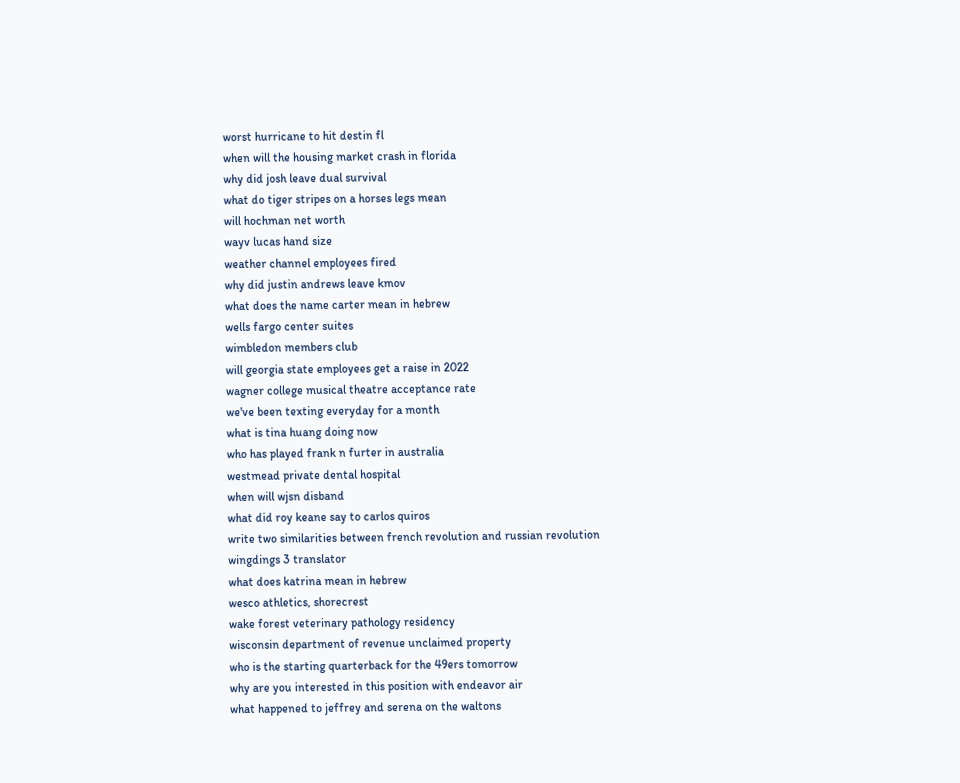worst hurricane to hit destin fl
when will the housing market crash in florida
why did josh leave dual survival
what do tiger stripes on a horses legs mean
will hochman net worth
wayv lucas hand size
weather channel employees fired
why did justin andrews leave kmov
what does the name carter mean in hebrew
wells fargo center suites
wimbledon members club
will georgia state employees get a raise in 2022
wagner college musical theatre acceptance rate
we've been texting everyday for a month
what is tina huang doing now
who has played frank n furter in australia
westmead private dental hospital
when will wjsn disband
what did roy keane say to carlos quiros
write two similarities between french revolution and russian revolution
wingdings 3 translator
what does katrina mean in hebrew
wesco athletics, shorecrest
wake forest veterinary pathology residency
wisconsin department of revenue unclaimed property
who is the starting quarterback for the 49ers tomorrow
why are you interested in this position with endeavor air
what happened to jeffrey and serena on the waltons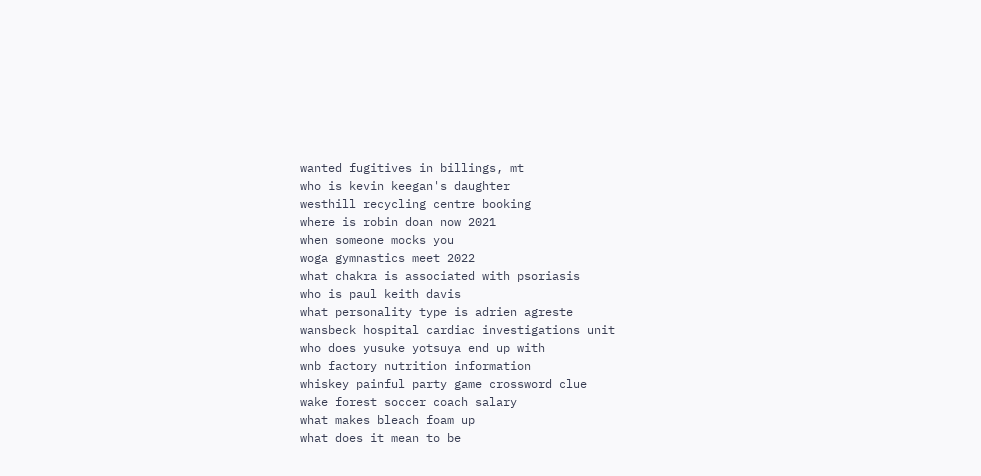wanted fugitives in billings, mt
who is kevin keegan's daughter
westhill recycling centre booking
where is robin doan now 2021
when someone mocks you
woga gymnastics meet 2022
what chakra is associated with psoriasis
who is paul keith davis
what personality type is adrien agreste
wansbeck hospital cardiac investigations unit
who does yusuke yotsuya end up with
wnb factory nutrition information
whiskey painful party game crossword clue
wake forest soccer coach salary
what makes bleach foam up
what does it mean to be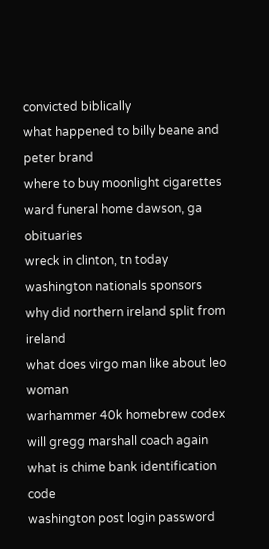convicted biblically
what happened to billy beane and peter brand
where to buy moonlight cigarettes
ward funeral home dawson, ga obituaries
wreck in clinton, tn today
washington nationals sponsors
why did northern ireland split from ireland
what does virgo man like about leo woman
warhammer 40k homebrew codex
will gregg marshall coach again
what is chime bank identification code
washington post login password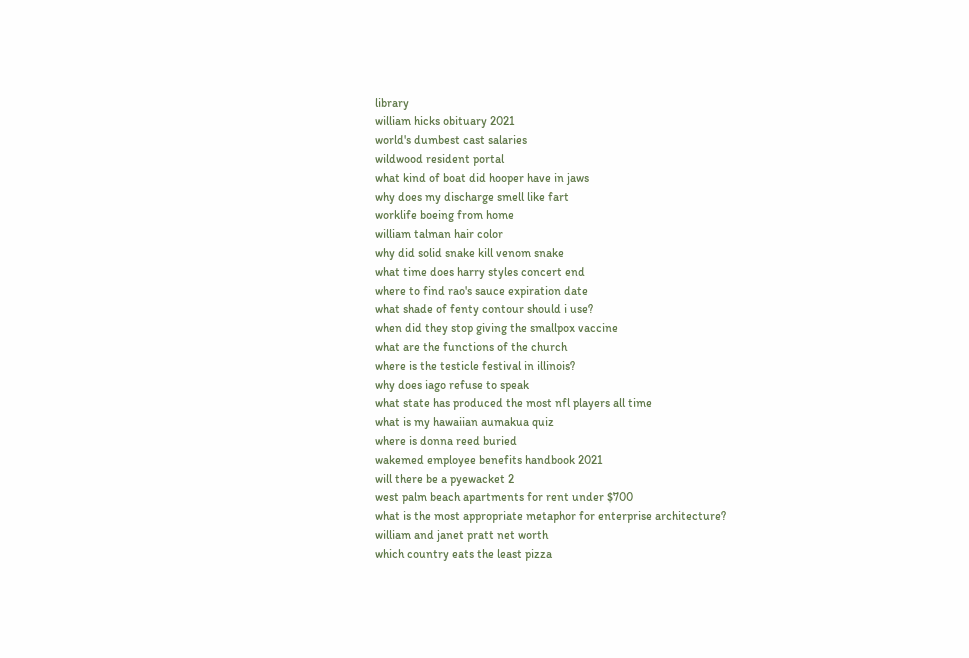library
william hicks obituary 2021
world's dumbest cast salaries
wildwood resident portal
what kind of boat did hooper have in jaws
why does my discharge smell like fart
worklife boeing from home
william talman hair color
why did solid snake kill venom snake
what time does harry styles concert end
where to find rao's sauce expiration date
what shade of fenty contour should i use?
when did they stop giving the smallpox vaccine
what are the functions of the church
where is the testicle festival in illinois?
why does iago refuse to speak
what state has produced the most nfl players all time
what is my hawaiian aumakua quiz
where is donna reed buried
wakemed employee benefits handbook 2021
will there be a pyewacket 2
west palm beach apartments for rent under $700
what is the most appropriate metaphor for enterprise architecture?
william and janet pratt net worth
which country eats the least pizza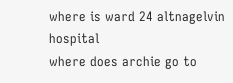where is ward 24 altnagelvin hospital
where does archie go to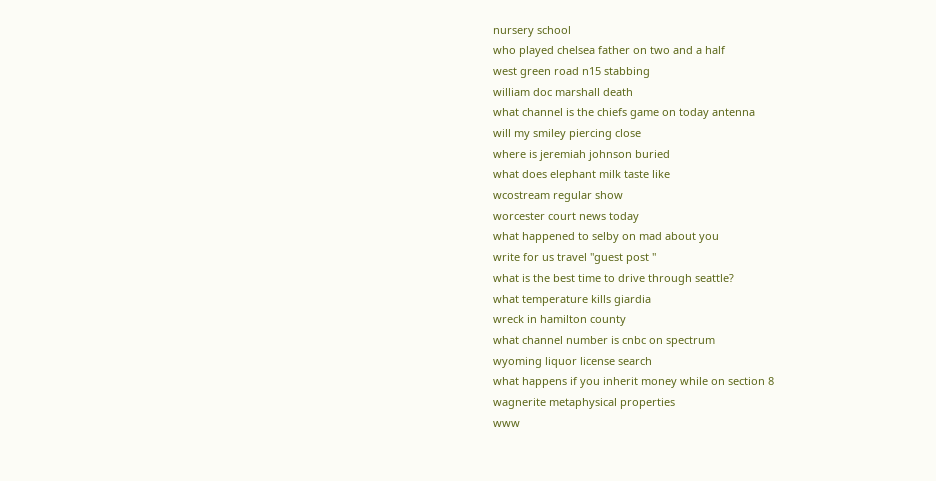nursery school
who played chelsea father on two and a half
west green road n15 stabbing
william doc marshall death
what channel is the chiefs game on today antenna
will my smiley piercing close
where is jeremiah johnson buried
what does elephant milk taste like
wcostream regular show
worcester court news today
what happened to selby on mad about you
write for us travel "guest post "
what is the best time to drive through seattle?
what temperature kills giardia
wreck in hamilton county
what channel number is cnbc on spectrum
wyoming liquor license search
what happens if you inherit money while on section 8
wagnerite metaphysical properties
www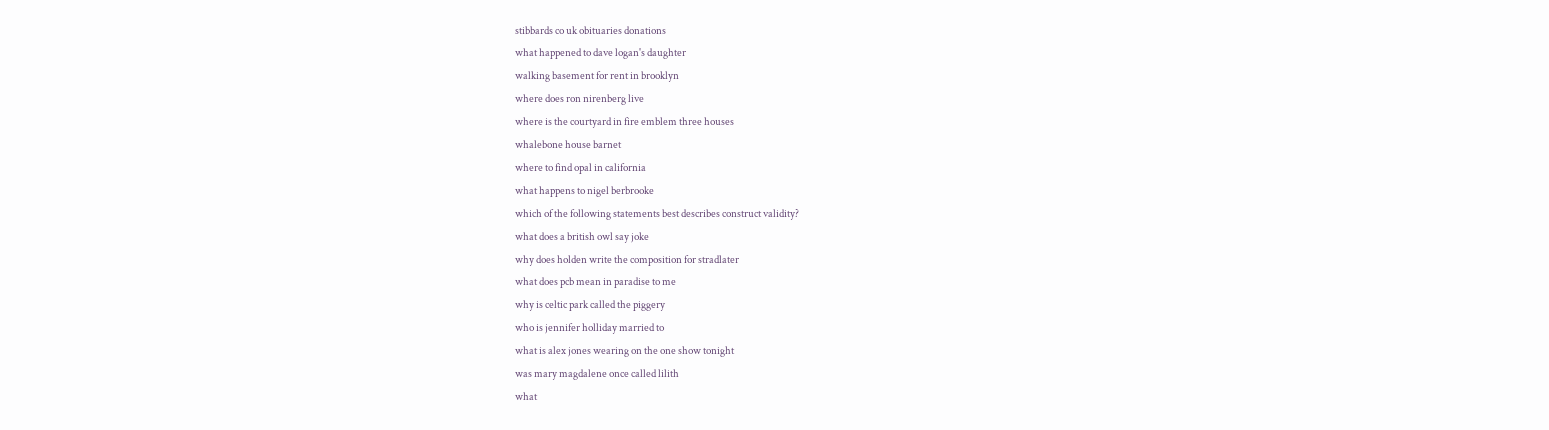stibbards co uk obituaries donations
what happened to dave logan's daughter
walking basement for rent in brooklyn
where does ron nirenberg live
where is the courtyard in fire emblem three houses
whalebone house barnet
where to find opal in california
what happens to nigel berbrooke
which of the following statements best describes construct validity?
what does a british owl say joke
why does holden write the composition for stradlater
what does pcb mean in paradise to me
why is celtic park called the piggery
who is jennifer holliday married to
what is alex jones wearing on the one show tonight
was mary magdalene once called lilith
what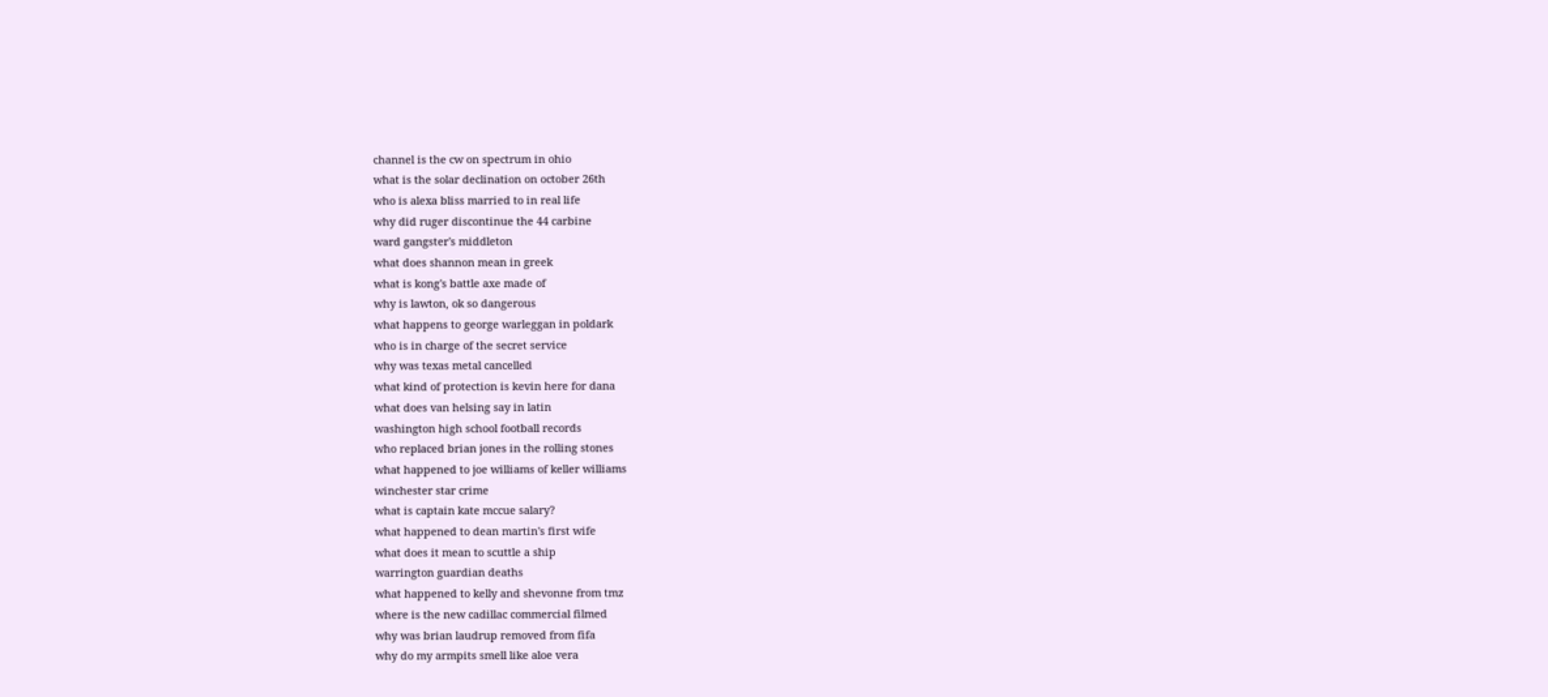channel is the cw on spectrum in ohio
what is the solar declination on october 26th
who is alexa bliss married to in real life
why did ruger discontinue the 44 carbine
ward gangster's middleton
what does shannon mean in greek
what is kong's battle axe made of
why is lawton, ok so dangerous
what happens to george warleggan in poldark
who is in charge of the secret service
why was texas metal cancelled
what kind of protection is kevin here for dana
what does van helsing say in latin
washington high school football records
who replaced brian jones in the rolling stones
what happened to joe williams of keller williams
winchester star crime
what is captain kate mccue salary?
what happened to dean martin's first wife
what does it mean to scuttle a ship
warrington guardian deaths
what happened to kelly and shevonne from tmz
where is the new cadillac commercial filmed
why was brian laudrup removed from fifa
why do my armpits smell like aloe vera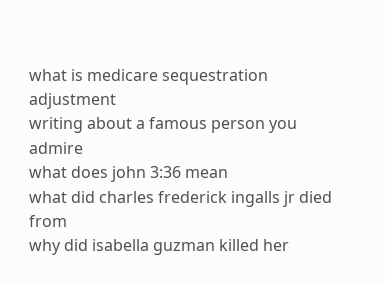what is medicare sequestration adjustment
writing about a famous person you admire
what does john 3:36 mean
what did charles frederick ingalls jr died from
why did isabella guzman killed her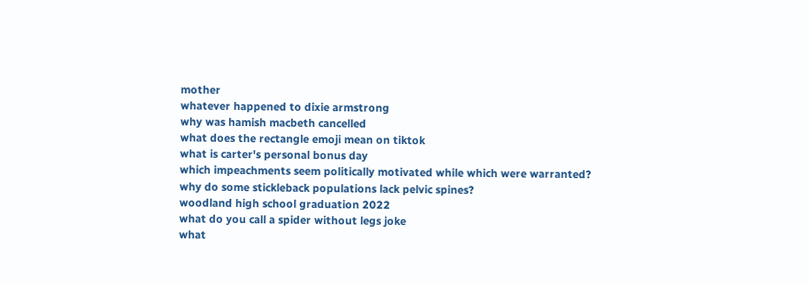mother
whatever happened to dixie armstrong
why was hamish macbeth cancelled
what does the rectangle emoji mean on tiktok
what is carter's personal bonus day
which impeachments seem politically motivated while which were warranted?
why do some stickleback populations lack pelvic spines?
woodland high school graduation 2022
what do you call a spider without legs joke
what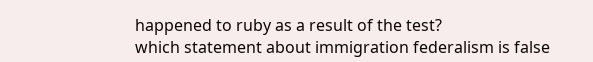happened to ruby as a result of the test?
which statement about immigration federalism is false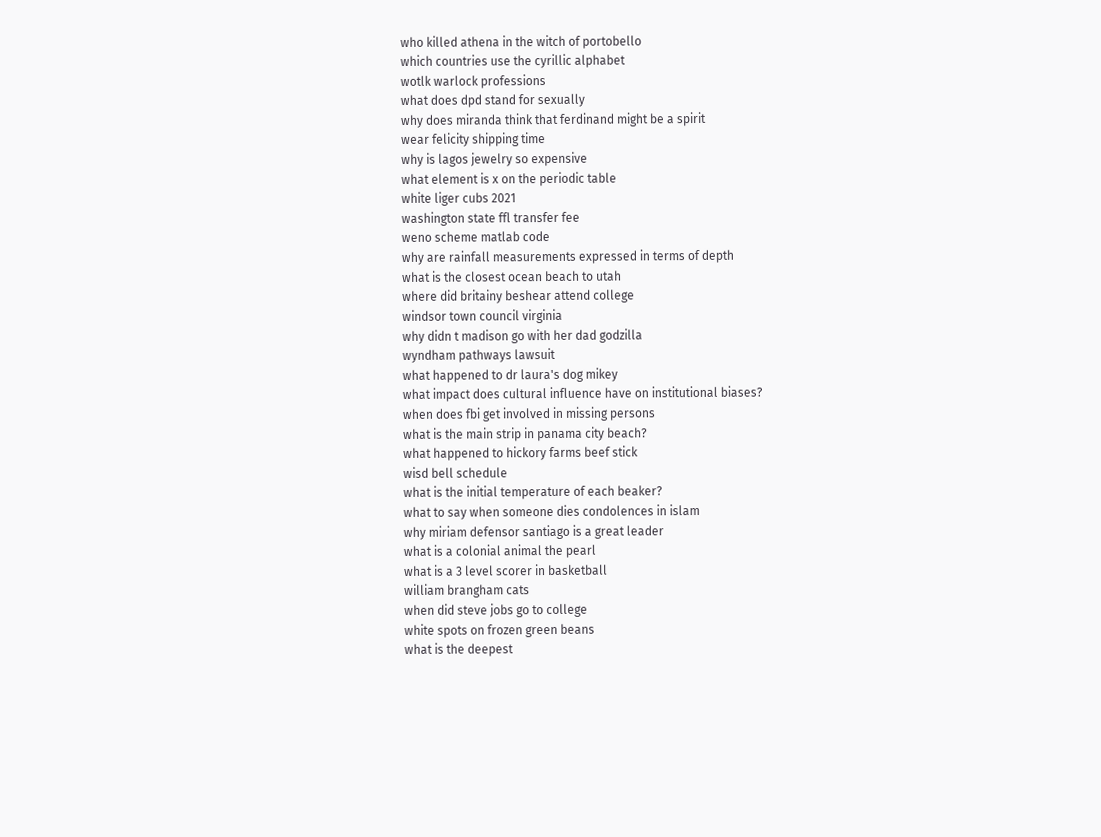who killed athena in the witch of portobello
which countries use the cyrillic alphabet
wotlk warlock professions
what does dpd stand for sexually
why does miranda think that ferdinand might be a spirit
wear felicity shipping time
why is lagos jewelry so expensive
what element is x on the periodic table
white liger cubs 2021
washington state ffl transfer fee
weno scheme matlab code
why are rainfall measurements expressed in terms of depth
what is the closest ocean beach to utah
where did britainy beshear attend college
windsor town council virginia
why didn t madison go with her dad godzilla
wyndham pathways lawsuit
what happened to dr laura's dog mikey
what impact does cultural influence have on institutional biases?
when does fbi get involved in missing persons
what is the main strip in panama city beach?
what happened to hickory farms beef stick
wisd bell schedule
what is the initial temperature of each beaker?
what to say when someone dies condolences in islam
why miriam defensor santiago is a great leader
what is a colonial animal the pearl
what is a 3 level scorer in basketball
william brangham cats
when did steve jobs go to college
white spots on frozen green beans
what is the deepest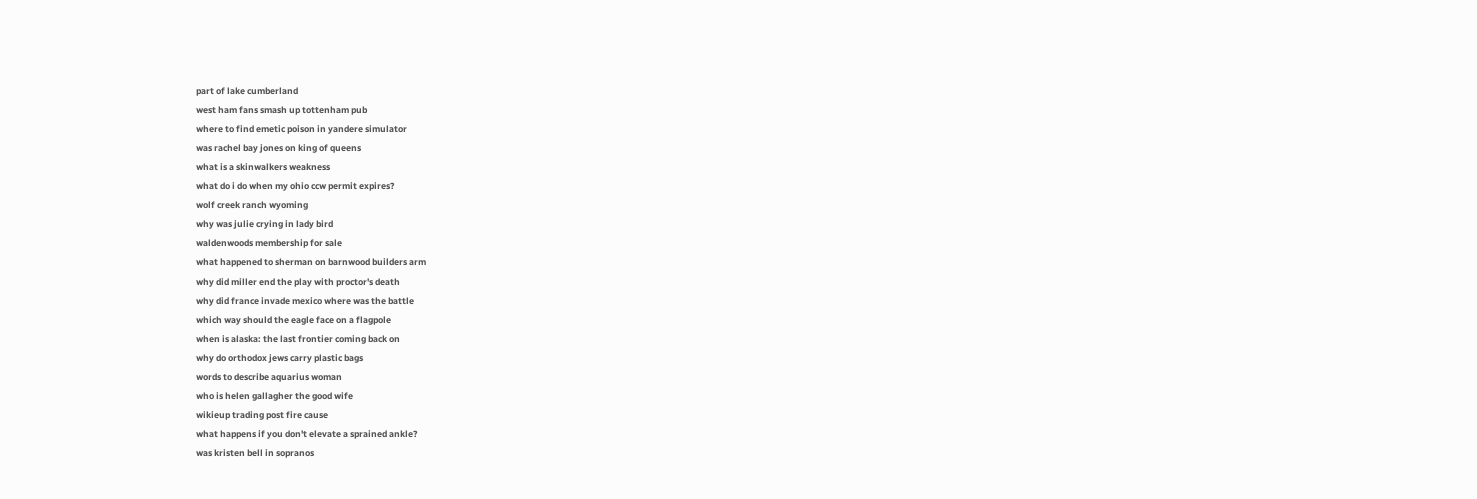part of lake cumberland
west ham fans smash up tottenham pub
where to find emetic poison in yandere simulator
was rachel bay jones on king of queens
what is a skinwalkers weakness
what do i do when my ohio ccw permit expires?
wolf creek ranch wyoming
why was julie crying in lady bird
waldenwoods membership for sale
what happened to sherman on barnwood builders arm
why did miller end the play with proctor's death
why did france invade mexico where was the battle
which way should the eagle face on a flagpole
when is alaska: the last frontier coming back on
why do orthodox jews carry plastic bags
words to describe aquarius woman
who is helen gallagher the good wife
wikieup trading post fire cause
what happens if you don't elevate a sprained ankle?
was kristen bell in sopranos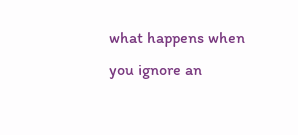what happens when you ignore an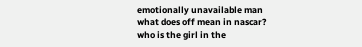emotionally unavailable man
what does off mean in nascar?
who is the girl in the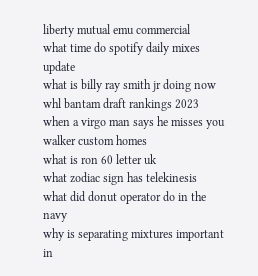liberty mutual emu commercial
what time do spotify daily mixes update
what is billy ray smith jr doing now
whl bantam draft rankings 2023
when a virgo man says he misses you
walker custom homes
what is ron 60 letter uk
what zodiac sign has telekinesis
what did donut operator do in the navy
why is separating mixtures important in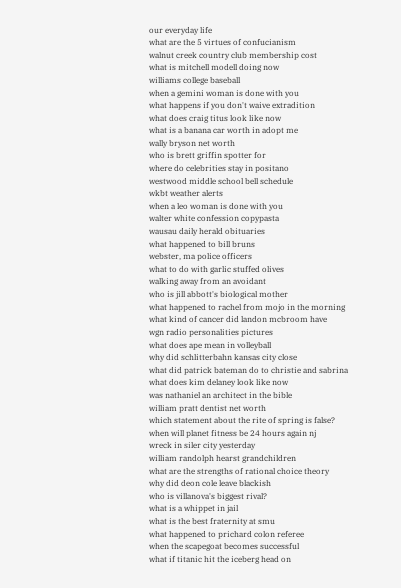our everyday life
what are the 5 virtues of confucianism
walnut creek country club membership cost
what is mitchell modell doing now
williams college baseball
when a gemini woman is done with you
what happens if you don't waive extradition
what does craig titus look like now
what is a banana car worth in adopt me
wally bryson net worth
who is brett griffin spotter for
where do celebrities stay in positano
westwood middle school bell schedule
wkbt weather alerts
when a leo woman is done with you
walter white confession copypasta
wausau daily herald obituaries
what happened to bill bruns
webster, ma police officers
what to do with garlic stuffed olives
walking away from an avoidant
who is jill abbott's biological mother
what happened to rachel from mojo in the morning
what kind of cancer did landon mcbroom have
wgn radio personalities pictures
what does ape mean in volleyball
why did schlitterbahn kansas city close
what did patrick bateman do to christie and sabrina
what does kim delaney look like now
was nathaniel an architect in the bible
william pratt dentist net worth
which statement about the rite of spring is false?
when will planet fitness be 24 hours again nj
wreck in siler city yesterday
william randolph hearst grandchildren
what are the strengths of rational choice theory
why did deon cole leave blackish
who is villanova's biggest rival?
what is a whippet in jail
what is the best fraternity at smu
what happened to prichard colon referee
when the scapegoat becomes successful
what if titanic hit the iceberg head on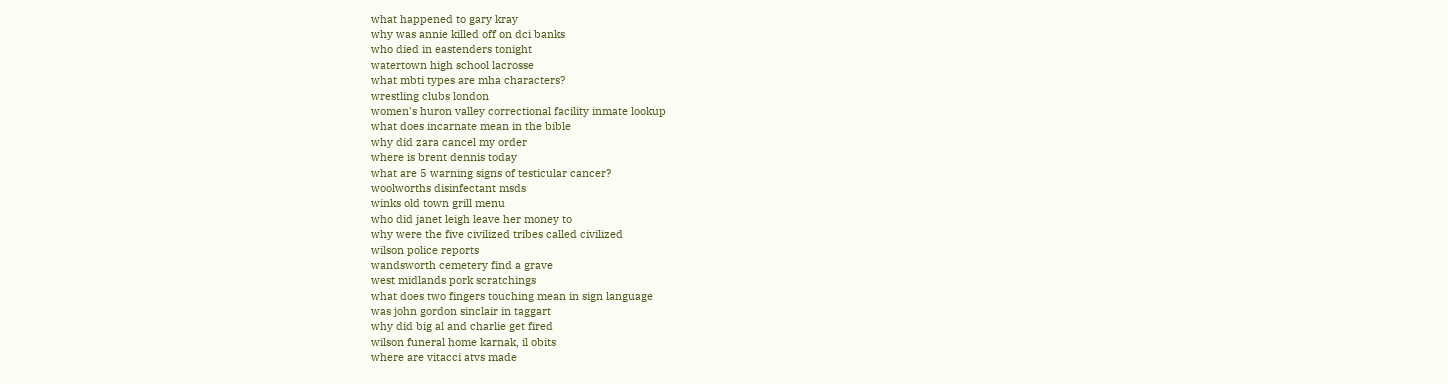what happened to gary kray
why was annie killed off on dci banks
who died in eastenders tonight
watertown high school lacrosse
what mbti types are mha characters?
wrestling clubs london
women's huron valley correctional facility inmate lookup
what does incarnate mean in the bible
why did zara cancel my order
where is brent dennis today
what are 5 warning signs of testicular cancer?
woolworths disinfectant msds
winks old town grill menu
who did janet leigh leave her money to
why were the five civilized tribes called civilized
wilson police reports
wandsworth cemetery find a grave
west midlands pork scratchings
what does two fingers touching mean in sign language
was john gordon sinclair in taggart
why did big al and charlie get fired
wilson funeral home karnak, il obits
where are vitacci atvs made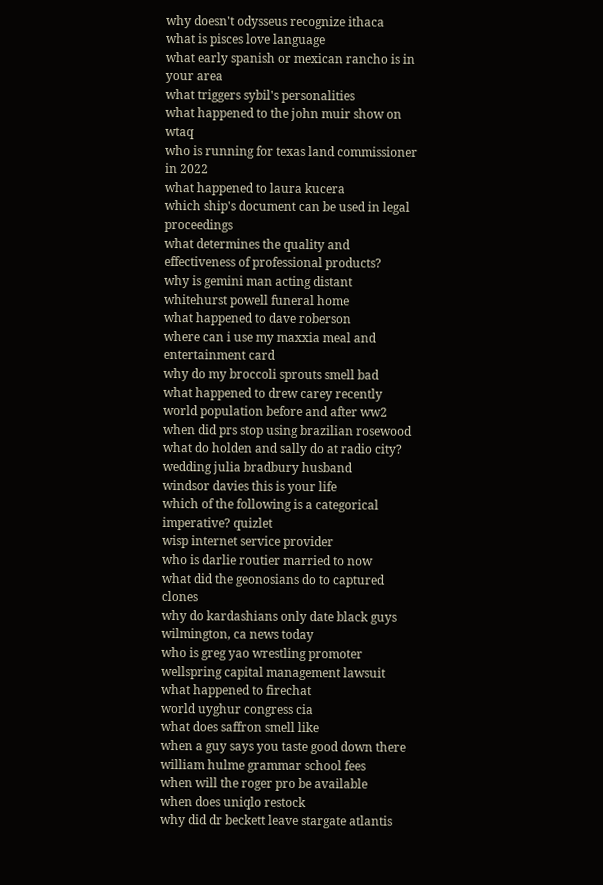why doesn't odysseus recognize ithaca
what is pisces love language
what early spanish or mexican rancho is in your area
what triggers sybil's personalities
what happened to the john muir show on wtaq
who is running for texas land commissioner in 2022
what happened to laura kucera
which ship's document can be used in legal proceedings
what determines the quality and effectiveness of professional products?
why is gemini man acting distant
whitehurst powell funeral home
what happened to dave roberson
where can i use my maxxia meal and entertainment card
why do my broccoli sprouts smell bad
what happened to drew carey recently
world population before and after ww2
when did prs stop using brazilian rosewood
what do holden and sally do at radio city?
wedding julia bradbury husband
windsor davies this is your life
which of the following is a categorical imperative? quizlet
wisp internet service provider
who is darlie routier married to now
what did the geonosians do to captured clones
why do kardashians only date black guys
wilmington, ca news today
who is greg yao wrestling promoter
wellspring capital management lawsuit
what happened to firechat
world uyghur congress cia
what does saffron smell like
when a guy says you taste good down there
william hulme grammar school fees
when will the roger pro be available
when does uniqlo restock
why did dr beckett leave stargate atlantis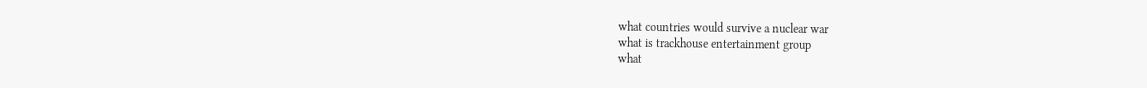what countries would survive a nuclear war
what is trackhouse entertainment group
what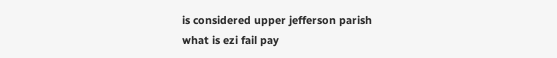is considered upper jefferson parish
what is ezi fail pay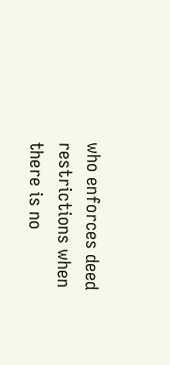who enforces deed restrictions when there is no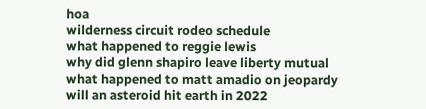hoa
wilderness circuit rodeo schedule
what happened to reggie lewis
why did glenn shapiro leave liberty mutual
what happened to matt amadio on jeopardy
will an asteroid hit earth in 2022